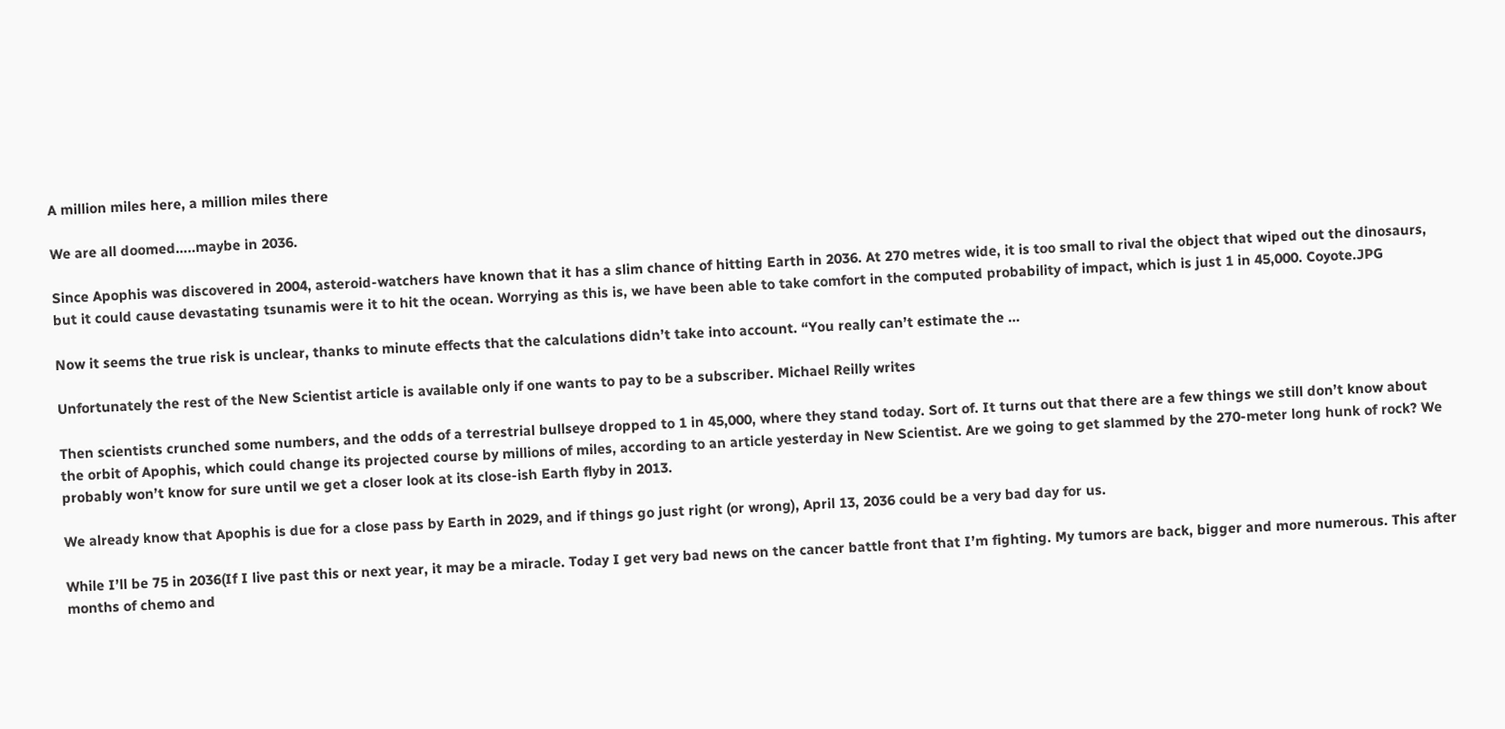A million miles here, a million miles there

We are all doomed…..maybe in 2036.

Since Apophis was discovered in 2004, asteroid-watchers have known that it has a slim chance of hitting Earth in 2036. At 270 metres wide, it is too small to rival the object that wiped out the dinosaurs, but it could cause devastating tsunamis were it to hit the ocean. Worrying as this is, we have been able to take comfort in the computed probability of impact, which is just 1 in 45,000. Coyote.JPG

Now it seems the true risk is unclear, thanks to minute effects that the calculations didn’t take into account. “You really can’t estimate the …

Unfortunately the rest of the New Scientist article is available only if one wants to pay to be a subscriber. Michael Reilly writes

Then scientists crunched some numbers, and the odds of a terrestrial bullseye dropped to 1 in 45,000, where they stand today. Sort of. It turns out that there are a few things we still don’t know about the orbit of Apophis, which could change its projected course by millions of miles, according to an article yesterday in New Scientist. Are we going to get slammed by the 270-meter long hunk of rock? We probably won’t know for sure until we get a closer look at its close-ish Earth flyby in 2013.

We already know that Apophis is due for a close pass by Earth in 2029, and if things go just right (or wrong), April 13, 2036 could be a very bad day for us.

While I’ll be 75 in 2036(If I live past this or next year, it may be a miracle. Today I get very bad news on the cancer battle front that I’m fighting. My tumors are back, bigger and more numerous. This after months of chemo and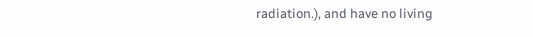radiation.), and have no living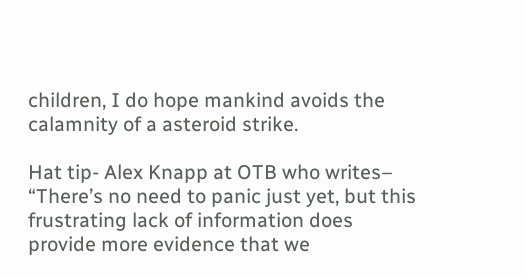children, I do hope mankind avoids the calamnity of a asteroid strike.

Hat tip- Alex Knapp at OTB who writes– “There’s no need to panic just yet, but this frustrating lack of information does provide more evidence that we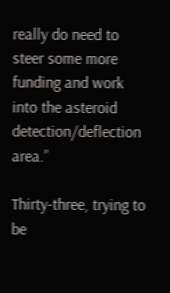really do need to steer some more funding and work into the asteroid detection/deflection area.”

Thirty-three, trying to be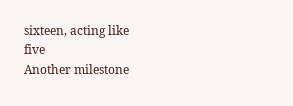sixteen, acting like five
Another milestone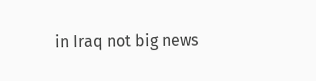in Iraq not big news